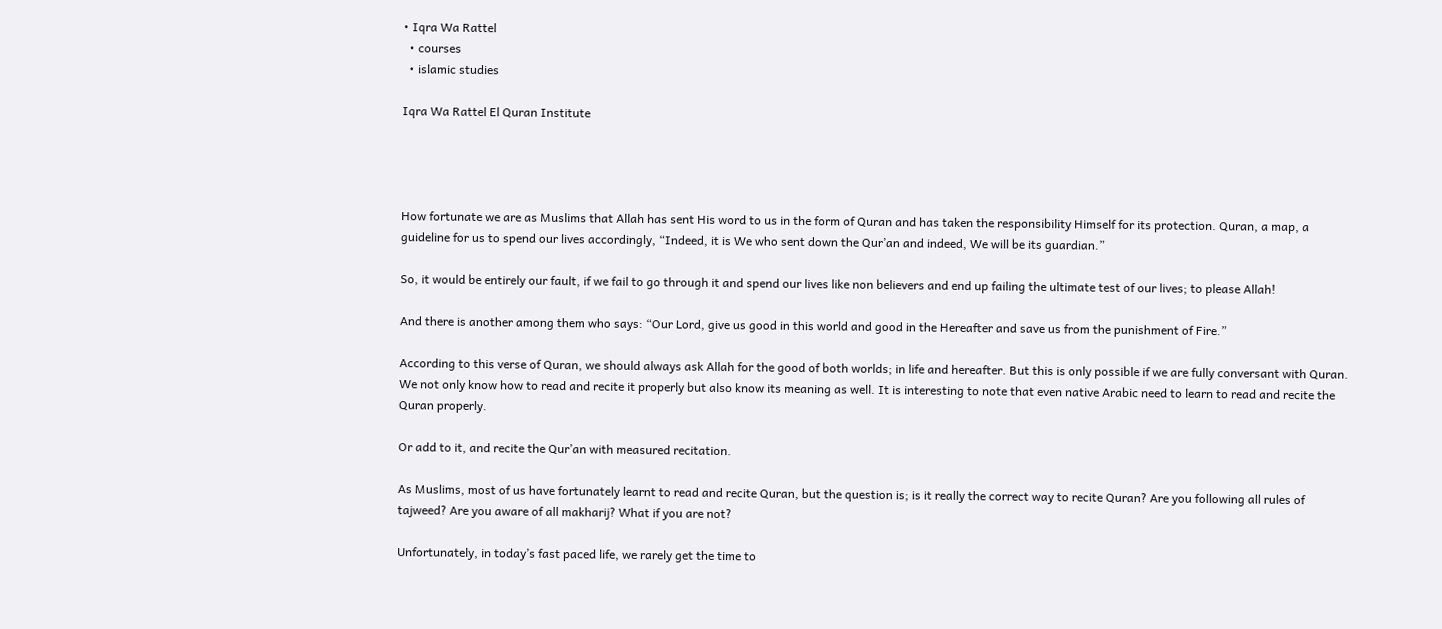• Iqra Wa Rattel
  • courses
  • islamic studies

Iqra Wa Rattel El Quran Institute




How fortunate we are as Muslims that Allah has sent His word to us in the form of Quran and has taken the responsibility Himself for its protection. Quran, a map, a guideline for us to spend our lives accordingly, “Indeed, it is We who sent down the Qur’an and indeed, We will be its guardian.”

So, it would be entirely our fault, if we fail to go through it and spend our lives like non believers and end up failing the ultimate test of our lives; to please Allah!

And there is another among them who says: “Our Lord, give us good in this world and good in the Hereafter and save us from the punishment of Fire.”

According to this verse of Quran, we should always ask Allah for the good of both worlds; in life and hereafter. But this is only possible if we are fully conversant with Quran. We not only know how to read and recite it properly but also know its meaning as well. It is interesting to note that even native Arabic need to learn to read and recite the Quran properly.

Or add to it, and recite the Qur’an with measured recitation.

As Muslims, most of us have fortunately learnt to read and recite Quran, but the question is; is it really the correct way to recite Quran? Are you following all rules of tajweed? Are you aware of all makharij? What if you are not?

Unfortunately, in today’s fast paced life, we rarely get the time to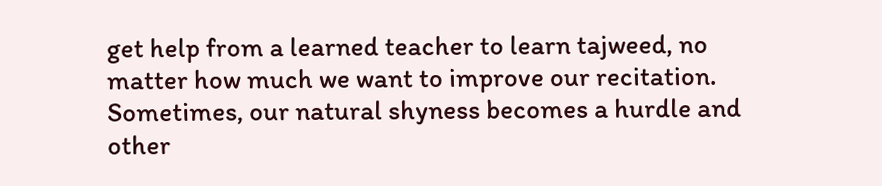get help from a learned teacher to learn tajweed, no matter how much we want to improve our recitation. Sometimes, our natural shyness becomes a hurdle and other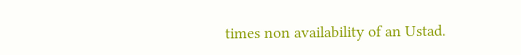times non availability of an Ustad.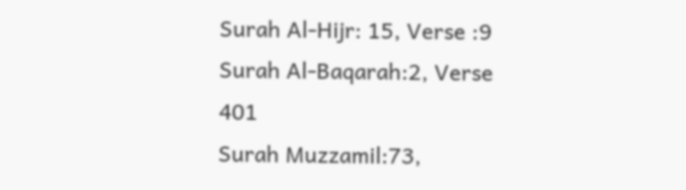Surah Al-Hijr: 15, Verse :9
Surah Al-Baqarah:2, Verse 401
Surah Muzzamil:73,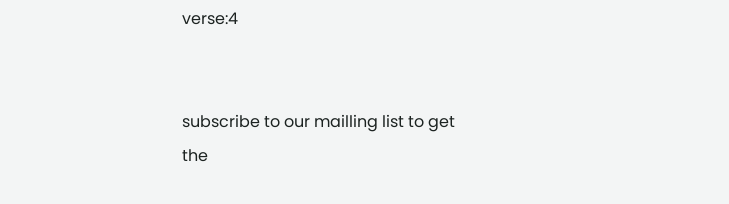verse:4


subscribe to our mailling list to get the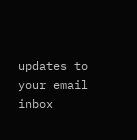updates to your email inbox